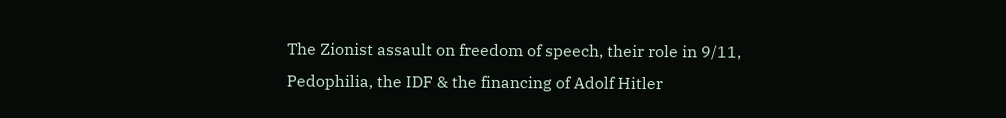The Zionist assault on freedom of speech, their role in 9/11, Pedophilia, the IDF & the financing of Adolf Hitler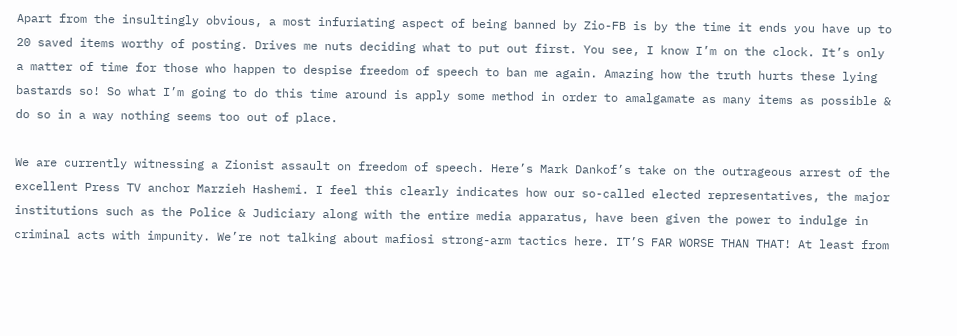Apart from the insultingly obvious, a most infuriating aspect of being banned by Zio-FB is by the time it ends you have up to 20 saved items worthy of posting. Drives me nuts deciding what to put out first. You see, I know I’m on the clock. It’s only a matter of time for those who happen to despise freedom of speech to ban me again. Amazing how the truth hurts these lying bastards so! So what I’m going to do this time around is apply some method in order to amalgamate as many items as possible & do so in a way nothing seems too out of place.

We are currently witnessing a Zionist assault on freedom of speech. Here’s Mark Dankof’s take on the outrageous arrest of the excellent Press TV anchor Marzieh Hashemi. I feel this clearly indicates how our so-called elected representatives, the major institutions such as the Police & Judiciary along with the entire media apparatus, have been given the power to indulge in criminal acts with impunity. We’re not talking about mafiosi strong-arm tactics here. IT’S FAR WORSE THAN THAT! At least from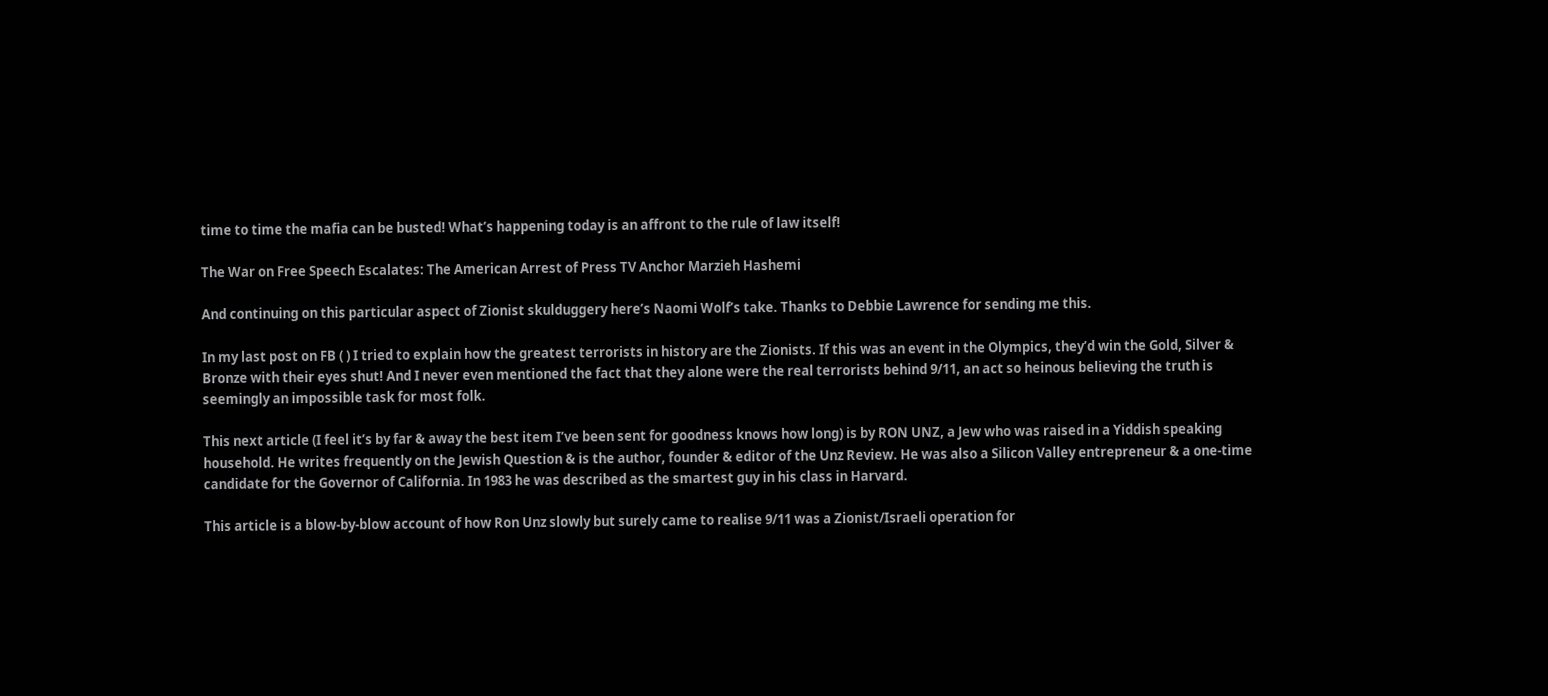time to time the mafia can be busted! What’s happening today is an affront to the rule of law itself!

The War on Free Speech Escalates: The American Arrest of Press TV Anchor Marzieh Hashemi

And continuing on this particular aspect of Zionist skulduggery here’s Naomi Wolf’s take. Thanks to Debbie Lawrence for sending me this.

In my last post on FB ( ) I tried to explain how the greatest terrorists in history are the Zionists. If this was an event in the Olympics, they’d win the Gold, Silver & Bronze with their eyes shut! And I never even mentioned the fact that they alone were the real terrorists behind 9/11, an act so heinous believing the truth is seemingly an impossible task for most folk.

This next article (I feel it’s by far & away the best item I’ve been sent for goodness knows how long) is by RON UNZ, a Jew who was raised in a Yiddish speaking household. He writes frequently on the Jewish Question & is the author, founder & editor of the Unz Review. He was also a Silicon Valley entrepreneur & a one-time candidate for the Governor of California. In 1983 he was described as the smartest guy in his class in Harvard.

This article is a blow-by-blow account of how Ron Unz slowly but surely came to realise 9/11 was a Zionist/Israeli operation for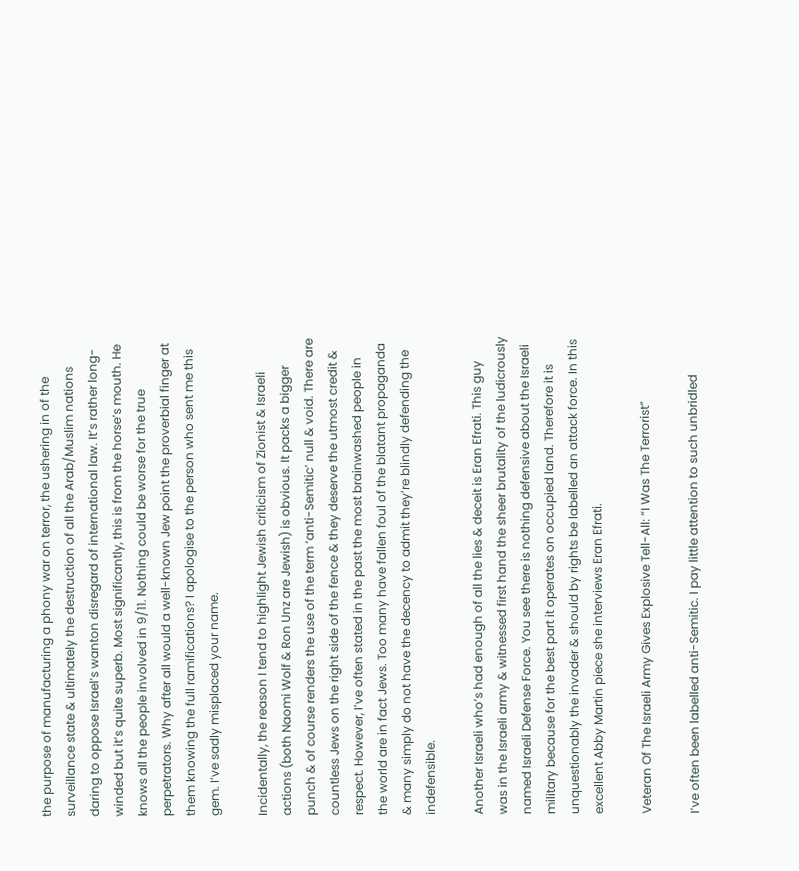the purpose of manufacturing a phony war on terror, the ushering in of the surveillance state & ultimately the destruction of all the Arab/Muslim nations daring to oppose Israel’s wanton disregard of international law. It’s rather long-winded but it’s quite superb. Most significantly, this is from the horse’s mouth. He knows all the people involved in 9/11. Nothing could be worse for the true perpetrators. Why after all would a well-known Jew point the proverbial finger at them knowing the full ramifications? I apologise to the person who sent me this gem. I’ve sadly misplaced your name.

Incidentally, the reason I tend to highlight Jewish criticism of Zionist & Israeli actions (both Naomi Wolf & Ron Unz are Jewish) is obvious. It packs a bigger punch & of course renders the use of the term ‘anti-Semitic’ null & void. There are countless Jews on the right side of the fence & they deserve the utmost credit & respect. However, I’ve often stated in the past the most brainwashed people in the world are in fact Jews. Too many have fallen foul of the blatant propaganda & many simply do not have the decency to admit they’re blindly defending the indefensible.

Another Israeli who’s had enough of all the lies & deceit is Eran Efrati. This guy was in the Israeli army & witnessed first hand the sheer brutality of the ludicrously named Israeli Defense Force. You see there is nothing defensive about the Israeli military because for the best part it operates on occupied land. Therefore it is unquestionably the invader & should by rights be labelled an attack force. In this excellent Abby Martin piece she interviews Eran Efrati.

Veteran Of The Israeli Army Gives Explosive Tell-All: “I Was The Terrorist”

I’ve often been labelled anti-Semitic. I pay little attention to such unbridled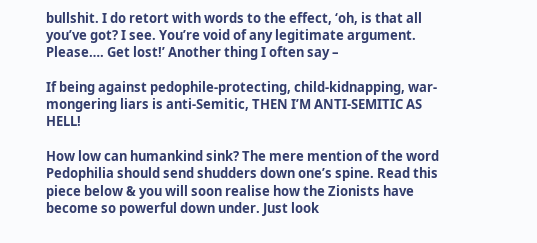bullshit. I do retort with words to the effect, ‘oh, is that all you’ve got? I see. You’re void of any legitimate argument. Please…. Get lost!’ Another thing I often say –

If being against pedophile-protecting, child-kidnapping, war-mongering liars is anti-Semitic, THEN I’M ANTI-SEMITIC AS HELL!

How low can humankind sink? The mere mention of the word Pedophilia should send shudders down one’s spine. Read this piece below & you will soon realise how the Zionists have become so powerful down under. Just look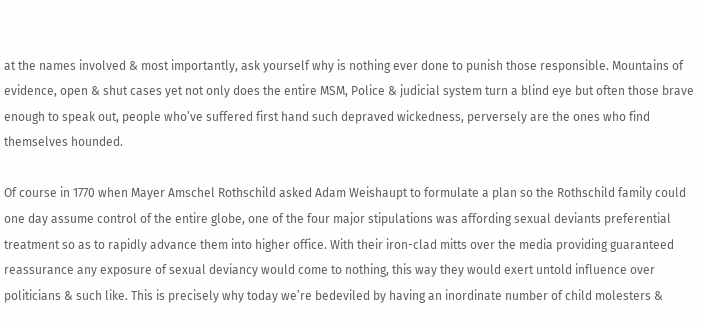at the names involved & most importantly, ask yourself why is nothing ever done to punish those responsible. Mountains of evidence, open & shut cases yet not only does the entire MSM, Police & judicial system turn a blind eye but often those brave enough to speak out, people who’ve suffered first hand such depraved wickedness, perversely are the ones who find themselves hounded.

Of course in 1770 when Mayer Amschel Rothschild asked Adam Weishaupt to formulate a plan so the Rothschild family could one day assume control of the entire globe, one of the four major stipulations was affording sexual deviants preferential treatment so as to rapidly advance them into higher office. With their iron-clad mitts over the media providing guaranteed reassurance any exposure of sexual deviancy would come to nothing, this way they would exert untold influence over politicians & such like. This is precisely why today we’re bedeviled by having an inordinate number of child molesters &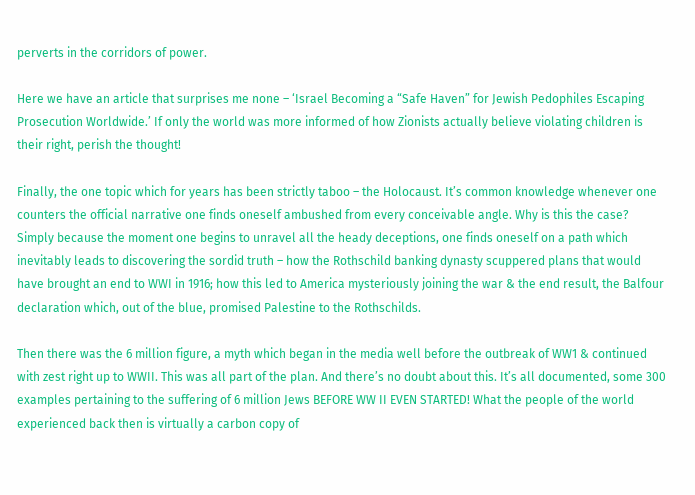perverts in the corridors of power.

Here we have an article that surprises me none – ‘Israel Becoming a “Safe Haven” for Jewish Pedophiles Escaping Prosecution Worldwide.’ If only the world was more informed of how Zionists actually believe violating children is their right, perish the thought!

Finally, the one topic which for years has been strictly taboo – the Holocaust. It’s common knowledge whenever one counters the official narrative one finds oneself ambushed from every conceivable angle. Why is this the case? Simply because the moment one begins to unravel all the heady deceptions, one finds oneself on a path which inevitably leads to discovering the sordid truth – how the Rothschild banking dynasty scuppered plans that would have brought an end to WWI in 1916; how this led to America mysteriously joining the war & the end result, the Balfour declaration which, out of the blue, promised Palestine to the Rothschilds.

Then there was the 6 million figure, a myth which began in the media well before the outbreak of WW1 & continued with zest right up to WWII. This was all part of the plan. And there’s no doubt about this. It’s all documented, some 300 examples pertaining to the suffering of 6 million Jews BEFORE WW II EVEN STARTED! What the people of the world experienced back then is virtually a carbon copy of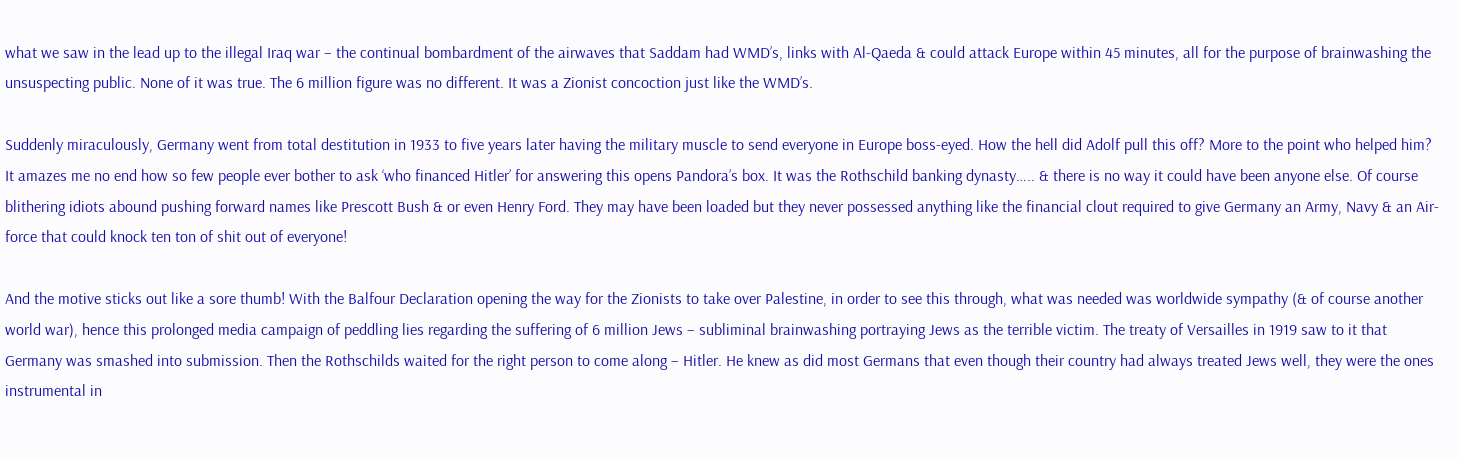what we saw in the lead up to the illegal Iraq war – the continual bombardment of the airwaves that Saddam had WMD’s, links with Al-Qaeda & could attack Europe within 45 minutes, all for the purpose of brainwashing the unsuspecting public. None of it was true. The 6 million figure was no different. It was a Zionist concoction just like the WMD’s.

Suddenly miraculously, Germany went from total destitution in 1933 to five years later having the military muscle to send everyone in Europe boss-eyed. How the hell did Adolf pull this off? More to the point who helped him? It amazes me no end how so few people ever bother to ask ‘who financed Hitler’ for answering this opens Pandora’s box. It was the Rothschild banking dynasty….. & there is no way it could have been anyone else. Of course blithering idiots abound pushing forward names like Prescott Bush & or even Henry Ford. They may have been loaded but they never possessed anything like the financial clout required to give Germany an Army, Navy & an Air-force that could knock ten ton of shit out of everyone!

And the motive sticks out like a sore thumb! With the Balfour Declaration opening the way for the Zionists to take over Palestine, in order to see this through, what was needed was worldwide sympathy (& of course another world war), hence this prolonged media campaign of peddling lies regarding the suffering of 6 million Jews – subliminal brainwashing portraying Jews as the terrible victim. The treaty of Versailles in 1919 saw to it that Germany was smashed into submission. Then the Rothschilds waited for the right person to come along – Hitler. He knew as did most Germans that even though their country had always treated Jews well, they were the ones instrumental in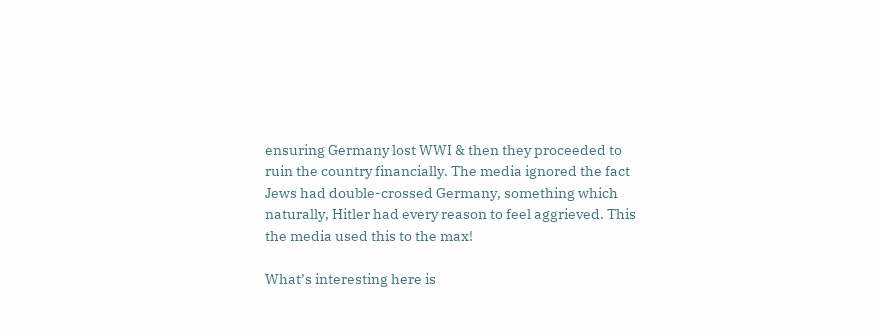ensuring Germany lost WWI & then they proceeded to ruin the country financially. The media ignored the fact Jews had double-crossed Germany, something which naturally, Hitler had every reason to feel aggrieved. This the media used this to the max!

What’s interesting here is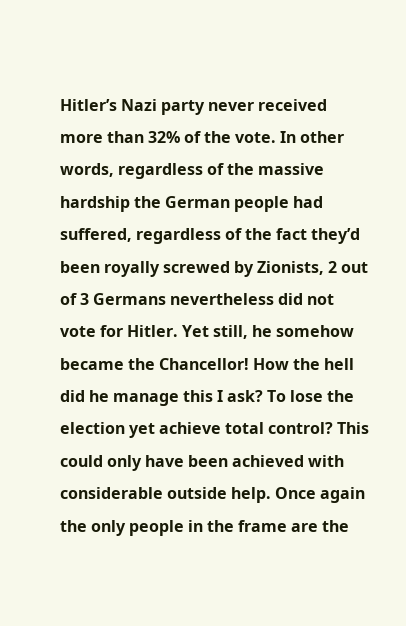Hitler’s Nazi party never received more than 32% of the vote. In other words, regardless of the massive hardship the German people had suffered, regardless of the fact they’d been royally screwed by Zionists, 2 out of 3 Germans nevertheless did not vote for Hitler. Yet still, he somehow became the Chancellor! How the hell did he manage this I ask? To lose the election yet achieve total control? This could only have been achieved with considerable outside help. Once again the only people in the frame are the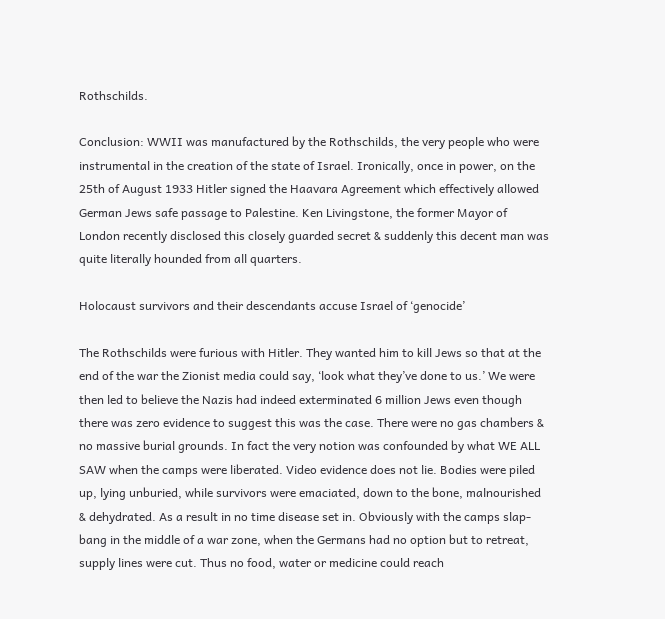Rothschilds.

Conclusion: WWII was manufactured by the Rothschilds, the very people who were instrumental in the creation of the state of Israel. Ironically, once in power, on the 25th of August 1933 Hitler signed the Haavara Agreement which effectively allowed German Jews safe passage to Palestine. Ken Livingstone, the former Mayor of London recently disclosed this closely guarded secret & suddenly this decent man was quite literally hounded from all quarters.

Holocaust survivors and their descendants accuse Israel of ‘genocide’

The Rothschilds were furious with Hitler. They wanted him to kill Jews so that at the end of the war the Zionist media could say, ‘look what they’ve done to us.’ We were then led to believe the Nazis had indeed exterminated 6 million Jews even though there was zero evidence to suggest this was the case. There were no gas chambers & no massive burial grounds. In fact the very notion was confounded by what WE ALL SAW when the camps were liberated. Video evidence does not lie. Bodies were piled up, lying unburied, while survivors were emaciated, down to the bone, malnourished & dehydrated. As a result in no time disease set in. Obviously with the camps slap-bang in the middle of a war zone, when the Germans had no option but to retreat, supply lines were cut. Thus no food, water or medicine could reach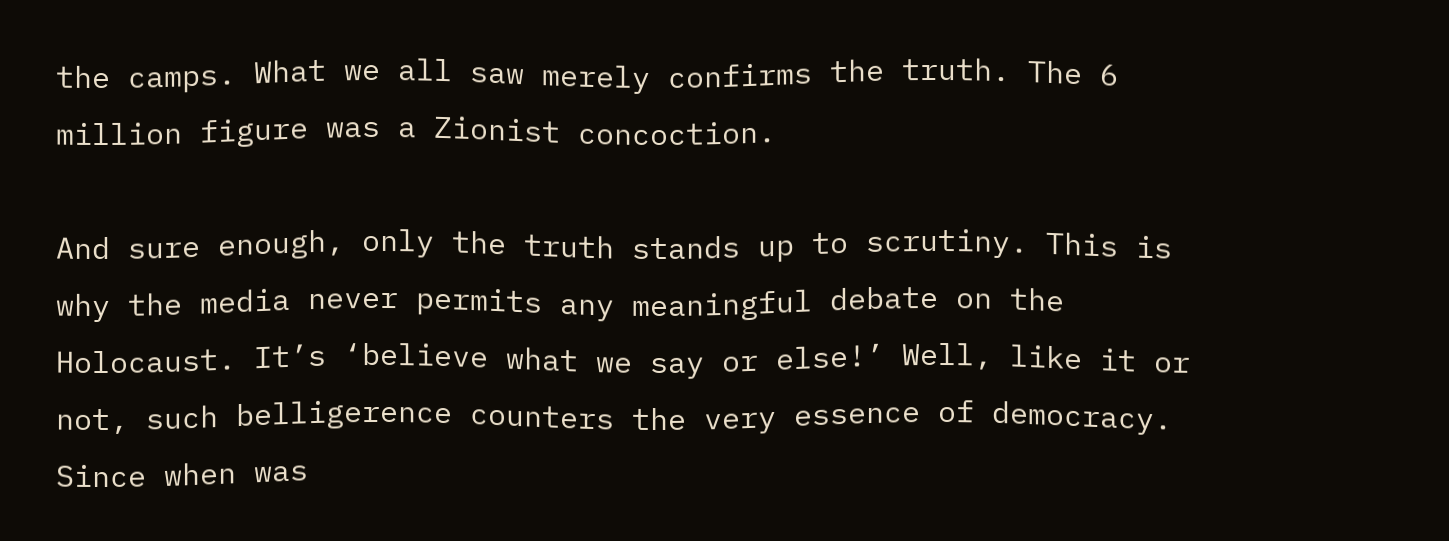the camps. What we all saw merely confirms the truth. The 6 million figure was a Zionist concoction.

And sure enough, only the truth stands up to scrutiny. This is why the media never permits any meaningful debate on the Holocaust. It’s ‘believe what we say or else!’ Well, like it or not, such belligerence counters the very essence of democracy. Since when was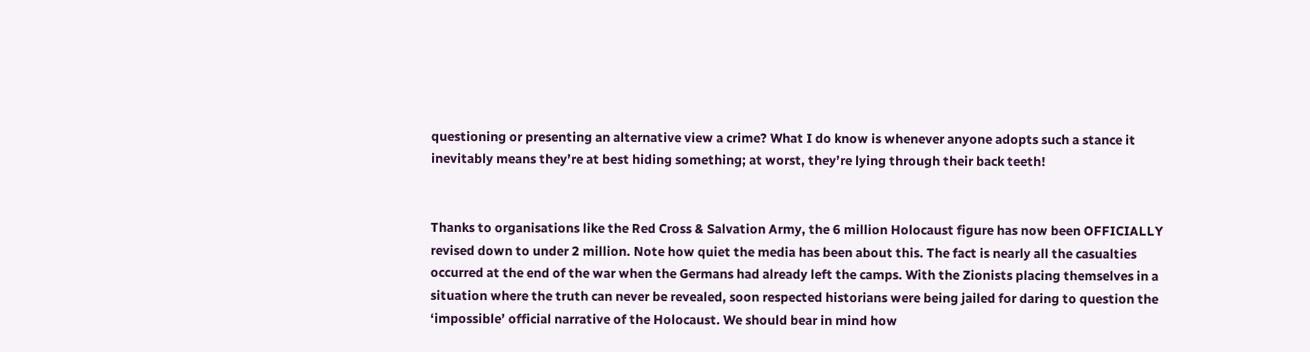questioning or presenting an alternative view a crime? What I do know is whenever anyone adopts such a stance it inevitably means they’re at best hiding something; at worst, they’re lying through their back teeth!


Thanks to organisations like the Red Cross & Salvation Army, the 6 million Holocaust figure has now been OFFICIALLY revised down to under 2 million. Note how quiet the media has been about this. The fact is nearly all the casualties occurred at the end of the war when the Germans had already left the camps. With the Zionists placing themselves in a situation where the truth can never be revealed, soon respected historians were being jailed for daring to question the ‘impossible’ official narrative of the Holocaust. We should bear in mind how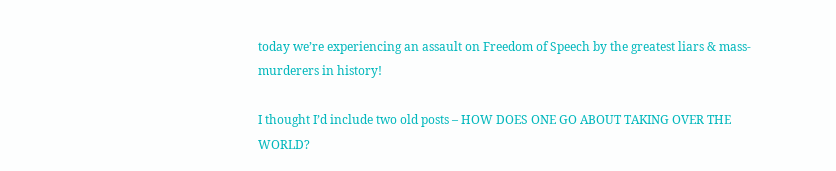today we’re experiencing an assault on Freedom of Speech by the greatest liars & mass-murderers in history!

I thought I’d include two old posts – HOW DOES ONE GO ABOUT TAKING OVER THE WORLD?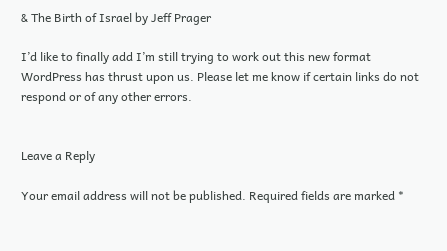& The Birth of Israel by Jeff Prager

I’d like to finally add I’m still trying to work out this new format WordPress has thrust upon us. Please let me know if certain links do not respond or of any other errors.


Leave a Reply

Your email address will not be published. Required fields are marked *